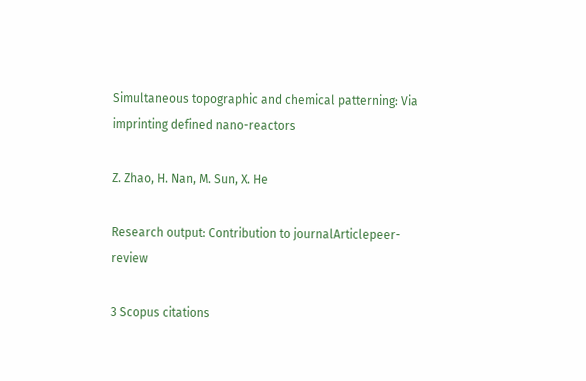Simultaneous topographic and chemical patterning: Via imprinting defined nano-reactors

Z. Zhao, H. Nan, M. Sun, X. He

Research output: Contribution to journalArticlepeer-review

3 Scopus citations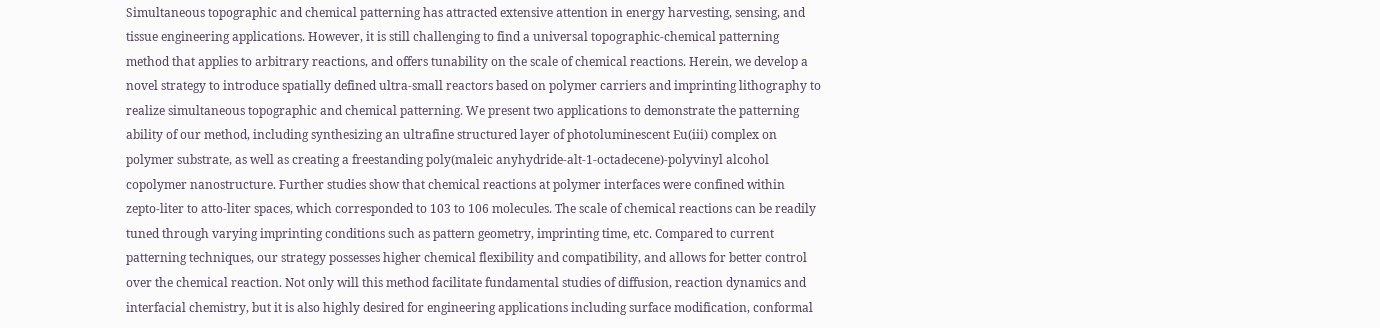Simultaneous topographic and chemical patterning has attracted extensive attention in energy harvesting, sensing, and tissue engineering applications. However, it is still challenging to find a universal topographic-chemical patterning method that applies to arbitrary reactions, and offers tunability on the scale of chemical reactions. Herein, we develop a novel strategy to introduce spatially defined ultra-small reactors based on polymer carriers and imprinting lithography to realize simultaneous topographic and chemical patterning. We present two applications to demonstrate the patterning ability of our method, including synthesizing an ultrafine structured layer of photoluminescent Eu(iii) complex on polymer substrate, as well as creating a freestanding poly(maleic anyhydride-alt-1-octadecene)-polyvinyl alcohol copolymer nanostructure. Further studies show that chemical reactions at polymer interfaces were confined within zepto-liter to atto-liter spaces, which corresponded to 103 to 106 molecules. The scale of chemical reactions can be readily tuned through varying imprinting conditions such as pattern geometry, imprinting time, etc. Compared to current patterning techniques, our strategy possesses higher chemical flexibility and compatibility, and allows for better control over the chemical reaction. Not only will this method facilitate fundamental studies of diffusion, reaction dynamics and interfacial chemistry, but it is also highly desired for engineering applications including surface modification, conformal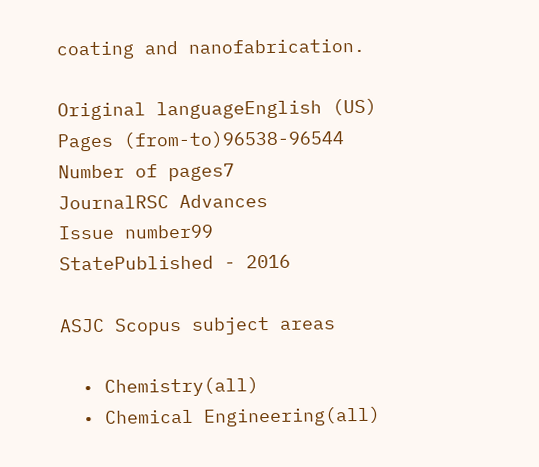coating and nanofabrication.

Original languageEnglish (US)
Pages (from-to)96538-96544
Number of pages7
JournalRSC Advances
Issue number99
StatePublished - 2016

ASJC Scopus subject areas

  • Chemistry(all)
  • Chemical Engineering(all)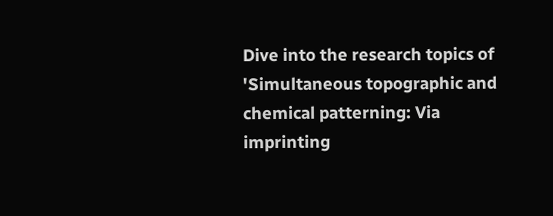Dive into the research topics of 'Simultaneous topographic and chemical patterning: Via imprinting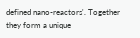defined nano-reactors'. Together they form a unique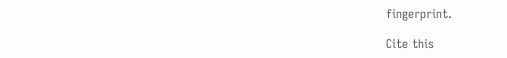fingerprint.

Cite this